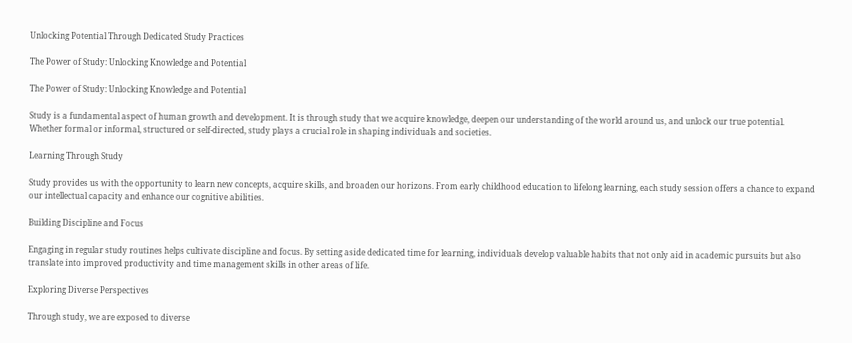Unlocking Potential Through Dedicated Study Practices

The Power of Study: Unlocking Knowledge and Potential

The Power of Study: Unlocking Knowledge and Potential

Study is a fundamental aspect of human growth and development. It is through study that we acquire knowledge, deepen our understanding of the world around us, and unlock our true potential. Whether formal or informal, structured or self-directed, study plays a crucial role in shaping individuals and societies.

Learning Through Study

Study provides us with the opportunity to learn new concepts, acquire skills, and broaden our horizons. From early childhood education to lifelong learning, each study session offers a chance to expand our intellectual capacity and enhance our cognitive abilities.

Building Discipline and Focus

Engaging in regular study routines helps cultivate discipline and focus. By setting aside dedicated time for learning, individuals develop valuable habits that not only aid in academic pursuits but also translate into improved productivity and time management skills in other areas of life.

Exploring Diverse Perspectives

Through study, we are exposed to diverse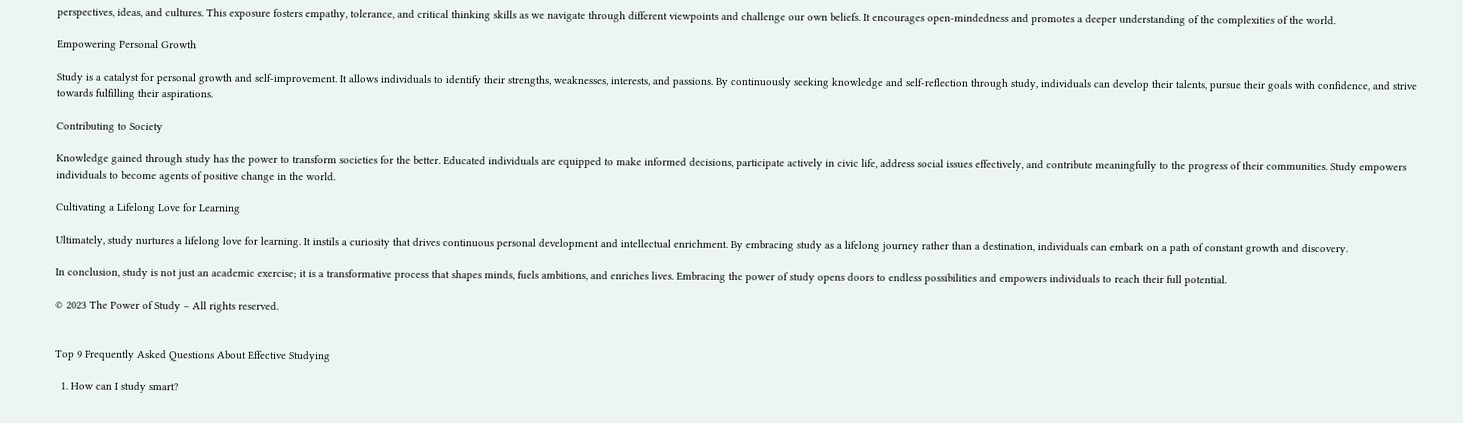perspectives, ideas, and cultures. This exposure fosters empathy, tolerance, and critical thinking skills as we navigate through different viewpoints and challenge our own beliefs. It encourages open-mindedness and promotes a deeper understanding of the complexities of the world.

Empowering Personal Growth

Study is a catalyst for personal growth and self-improvement. It allows individuals to identify their strengths, weaknesses, interests, and passions. By continuously seeking knowledge and self-reflection through study, individuals can develop their talents, pursue their goals with confidence, and strive towards fulfilling their aspirations.

Contributing to Society

Knowledge gained through study has the power to transform societies for the better. Educated individuals are equipped to make informed decisions, participate actively in civic life, address social issues effectively, and contribute meaningfully to the progress of their communities. Study empowers individuals to become agents of positive change in the world.

Cultivating a Lifelong Love for Learning

Ultimately, study nurtures a lifelong love for learning. It instils a curiosity that drives continuous personal development and intellectual enrichment. By embracing study as a lifelong journey rather than a destination, individuals can embark on a path of constant growth and discovery.

In conclusion, study is not just an academic exercise; it is a transformative process that shapes minds, fuels ambitions, and enriches lives. Embracing the power of study opens doors to endless possibilities and empowers individuals to reach their full potential.

© 2023 The Power of Study – All rights reserved.


Top 9 Frequently Asked Questions About Effective Studying

  1. How can I study smart?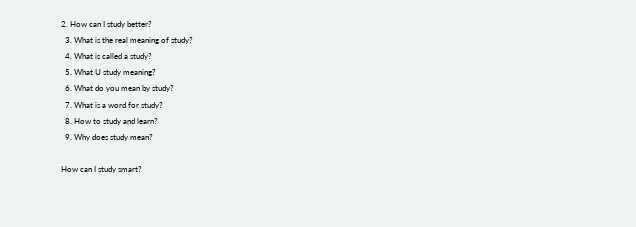2. How can I study better?
  3. What is the real meaning of study?
  4. What is called a study?
  5. What U study meaning?
  6. What do you mean by study?
  7. What is a word for study?
  8. How to study and learn?
  9. Why does study mean?

How can I study smart?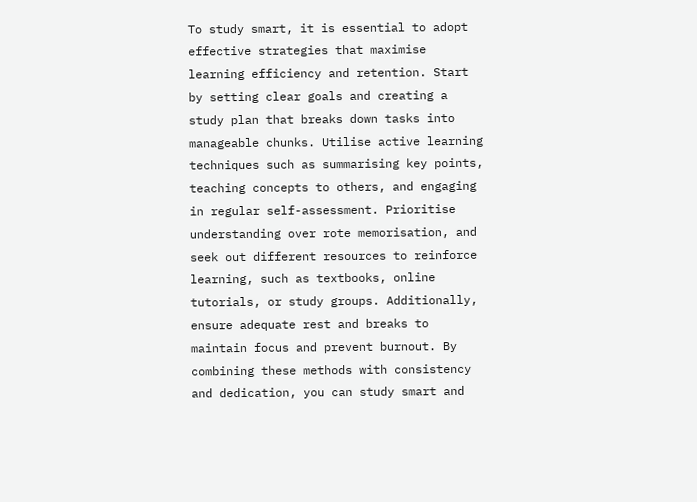To study smart, it is essential to adopt effective strategies that maximise learning efficiency and retention. Start by setting clear goals and creating a study plan that breaks down tasks into manageable chunks. Utilise active learning techniques such as summarising key points, teaching concepts to others, and engaging in regular self-assessment. Prioritise understanding over rote memorisation, and seek out different resources to reinforce learning, such as textbooks, online tutorials, or study groups. Additionally, ensure adequate rest and breaks to maintain focus and prevent burnout. By combining these methods with consistency and dedication, you can study smart and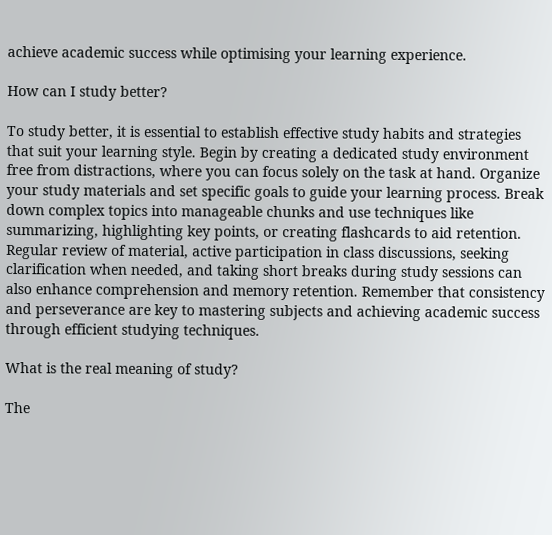achieve academic success while optimising your learning experience.

How can I study better?

To study better, it is essential to establish effective study habits and strategies that suit your learning style. Begin by creating a dedicated study environment free from distractions, where you can focus solely on the task at hand. Organize your study materials and set specific goals to guide your learning process. Break down complex topics into manageable chunks and use techniques like summarizing, highlighting key points, or creating flashcards to aid retention. Regular review of material, active participation in class discussions, seeking clarification when needed, and taking short breaks during study sessions can also enhance comprehension and memory retention. Remember that consistency and perseverance are key to mastering subjects and achieving academic success through efficient studying techniques.

What is the real meaning of study?

The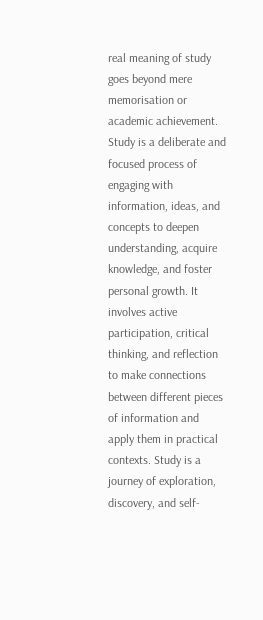real meaning of study goes beyond mere memorisation or academic achievement. Study is a deliberate and focused process of engaging with information, ideas, and concepts to deepen understanding, acquire knowledge, and foster personal growth. It involves active participation, critical thinking, and reflection to make connections between different pieces of information and apply them in practical contexts. Study is a journey of exploration, discovery, and self-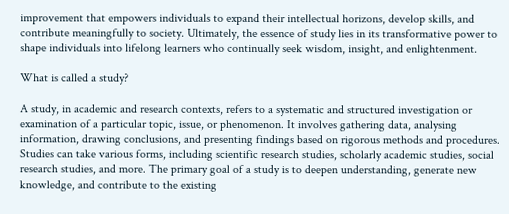improvement that empowers individuals to expand their intellectual horizons, develop skills, and contribute meaningfully to society. Ultimately, the essence of study lies in its transformative power to shape individuals into lifelong learners who continually seek wisdom, insight, and enlightenment.

What is called a study?

A study, in academic and research contexts, refers to a systematic and structured investigation or examination of a particular topic, issue, or phenomenon. It involves gathering data, analysing information, drawing conclusions, and presenting findings based on rigorous methods and procedures. Studies can take various forms, including scientific research studies, scholarly academic studies, social research studies, and more. The primary goal of a study is to deepen understanding, generate new knowledge, and contribute to the existing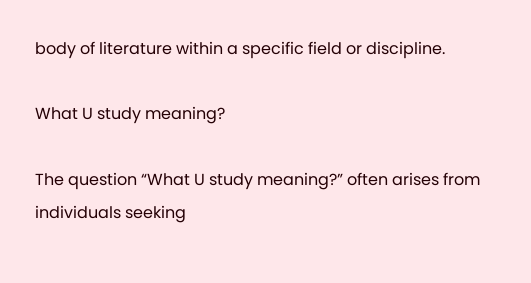body of literature within a specific field or discipline.

What U study meaning?

The question “What U study meaning?” often arises from individuals seeking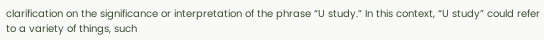clarification on the significance or interpretation of the phrase “U study.” In this context, “U study” could refer to a variety of things, such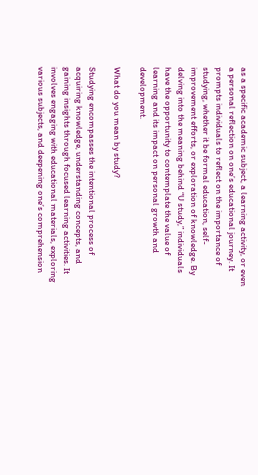as a specific academic subject, a learning activity, or even a personal reflection on one’s educational journey. It prompts individuals to reflect on the importance of studying, whether it be formal education, self-improvement efforts, or exploration of knowledge. By delving into the meaning behind “U study,” individuals have the opportunity to contemplate the value of learning and its impact on personal growth and development.

What do you mean by study?

Studying encompasses the intentional process of acquiring knowledge, understanding concepts, and gaining insights through focused learning activities. It involves engaging with educational materials, exploring various subjects, and deepening one’s comprehension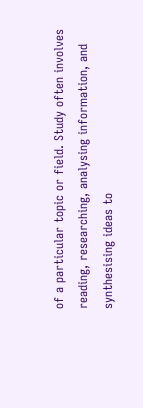of a particular topic or field. Study often involves reading, researching, analysing information, and synthesising ideas to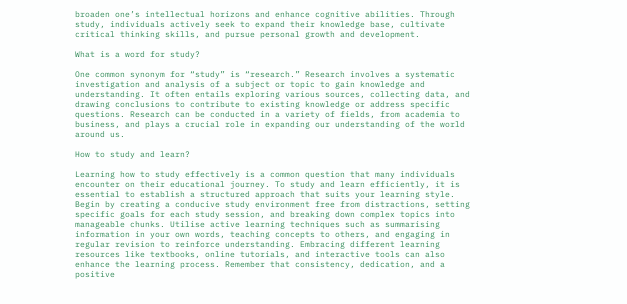broaden one’s intellectual horizons and enhance cognitive abilities. Through study, individuals actively seek to expand their knowledge base, cultivate critical thinking skills, and pursue personal growth and development.

What is a word for study?

One common synonym for “study” is “research.” Research involves a systematic investigation and analysis of a subject or topic to gain knowledge and understanding. It often entails exploring various sources, collecting data, and drawing conclusions to contribute to existing knowledge or address specific questions. Research can be conducted in a variety of fields, from academia to business, and plays a crucial role in expanding our understanding of the world around us.

How to study and learn?

Learning how to study effectively is a common question that many individuals encounter on their educational journey. To study and learn efficiently, it is essential to establish a structured approach that suits your learning style. Begin by creating a conducive study environment free from distractions, setting specific goals for each study session, and breaking down complex topics into manageable chunks. Utilise active learning techniques such as summarising information in your own words, teaching concepts to others, and engaging in regular revision to reinforce understanding. Embracing different learning resources like textbooks, online tutorials, and interactive tools can also enhance the learning process. Remember that consistency, dedication, and a positive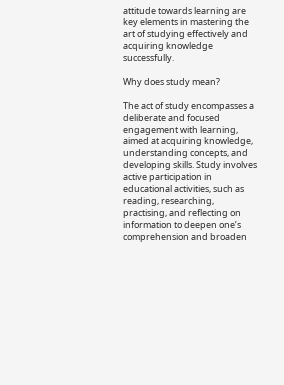attitude towards learning are key elements in mastering the art of studying effectively and acquiring knowledge successfully.

Why does study mean?

The act of study encompasses a deliberate and focused engagement with learning, aimed at acquiring knowledge, understanding concepts, and developing skills. Study involves active participation in educational activities, such as reading, researching, practising, and reflecting on information to deepen one’s comprehension and broaden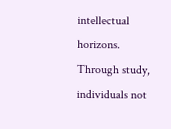intellectual horizons. Through study, individuals not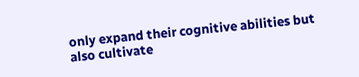only expand their cognitive abilities but also cultivate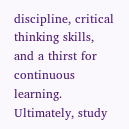discipline, critical thinking skills, and a thirst for continuous learning. Ultimately, study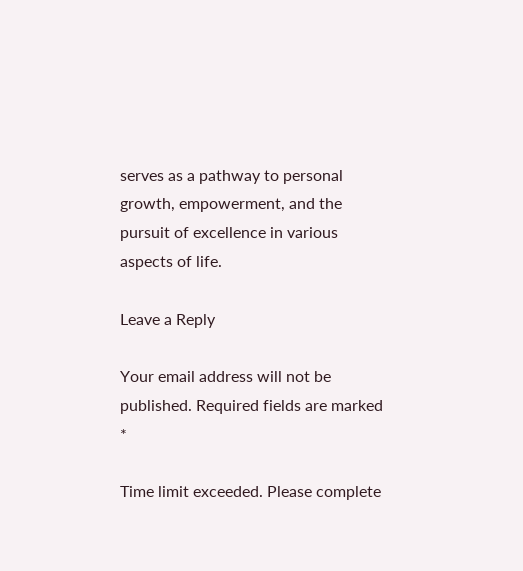serves as a pathway to personal growth, empowerment, and the pursuit of excellence in various aspects of life.

Leave a Reply

Your email address will not be published. Required fields are marked *

Time limit exceeded. Please complete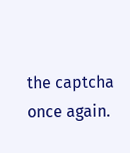the captcha once again.